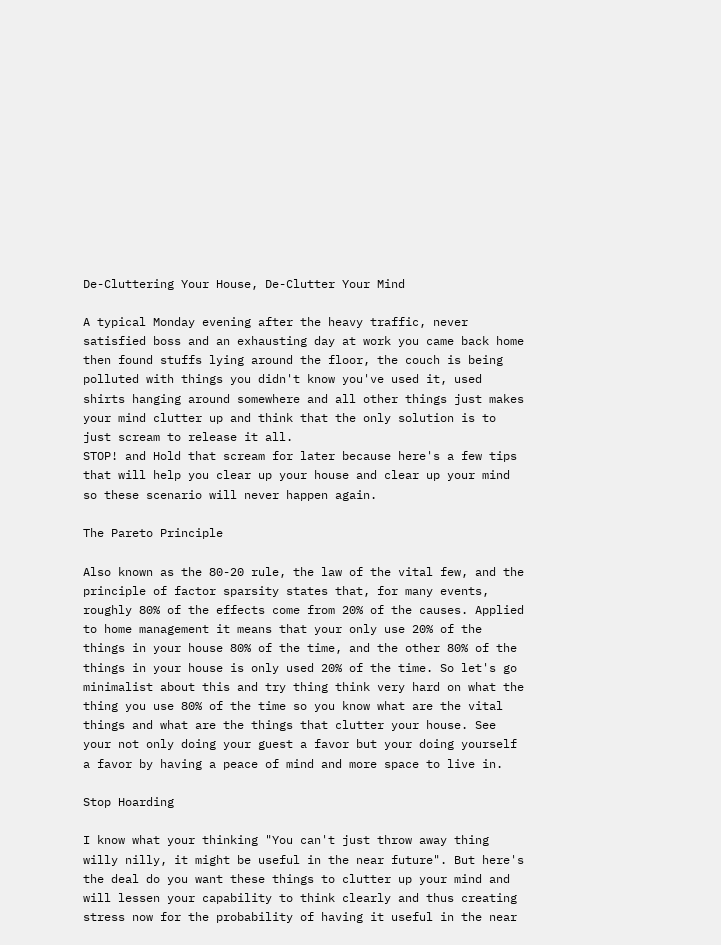De-Cluttering Your House, De-Clutter Your Mind

A typical Monday evening after the heavy traffic, never satisfied boss and an exhausting day at work you came back home then found stuffs lying around the floor, the couch is being polluted with things you didn't know you've used it, used shirts hanging around somewhere and all other things just makes your mind clutter up and think that the only solution is to just scream to release it all.
STOP! and Hold that scream for later because here's a few tips that will help you clear up your house and clear up your mind so these scenario will never happen again.

The Pareto Principle

Also known as the 80-20 rule, the law of the vital few, and the principle of factor sparsity states that, for many events, roughly 80% of the effects come from 20% of the causes. Applied to home management it means that your only use 20% of the things in your house 80% of the time, and the other 80% of the things in your house is only used 20% of the time. So let's go minimalist about this and try thing think very hard on what the thing you use 80% of the time so you know what are the vital things and what are the things that clutter your house. See your not only doing your guest a favor but your doing yourself a favor by having a peace of mind and more space to live in.

Stop Hoarding

I know what your thinking "You can't just throw away thing willy nilly, it might be useful in the near future". But here's the deal do you want these things to clutter up your mind and will lessen your capability to think clearly and thus creating stress now for the probability of having it useful in the near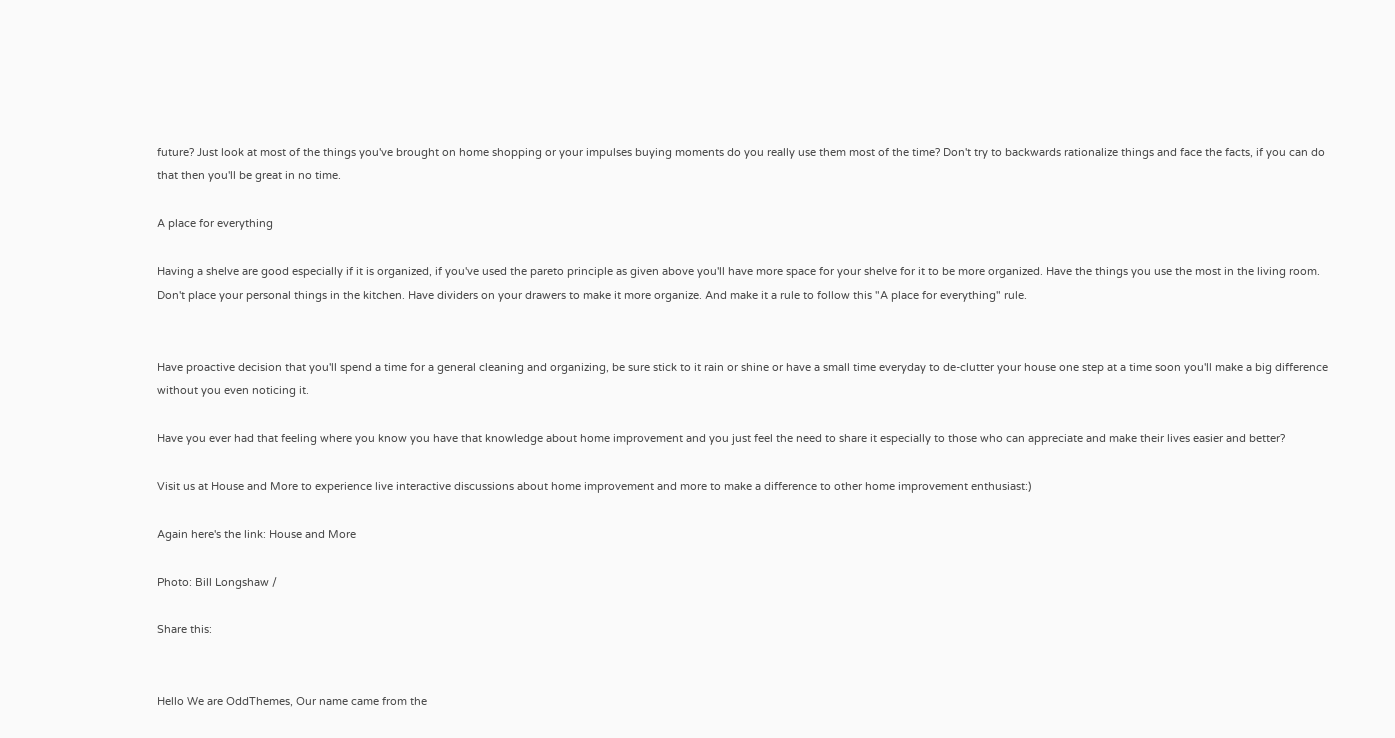future? Just look at most of the things you've brought on home shopping or your impulses buying moments do you really use them most of the time? Don't try to backwards rationalize things and face the facts, if you can do that then you'll be great in no time.

A place for everything

Having a shelve are good especially if it is organized, if you've used the pareto principle as given above you'll have more space for your shelve for it to be more organized. Have the things you use the most in the living room. Don't place your personal things in the kitchen. Have dividers on your drawers to make it more organize. And make it a rule to follow this "A place for everything" rule.


Have proactive decision that you'll spend a time for a general cleaning and organizing, be sure stick to it rain or shine or have a small time everyday to de-clutter your house one step at a time soon you'll make a big difference without you even noticing it.

Have you ever had that feeling where you know you have that knowledge about home improvement and you just feel the need to share it especially to those who can appreciate and make their lives easier and better?

Visit us at House and More to experience live interactive discussions about home improvement and more to make a difference to other home improvement enthusiast:)

Again here's the link: House and More

Photo: Bill Longshaw /

Share this:


Hello We are OddThemes, Our name came from the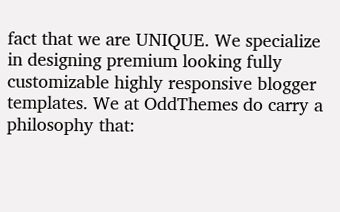fact that we are UNIQUE. We specialize in designing premium looking fully customizable highly responsive blogger templates. We at OddThemes do carry a philosophy that: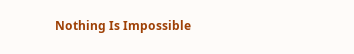Nothing Is Impossible